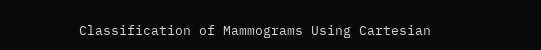Classification of Mammograms Using Cartesian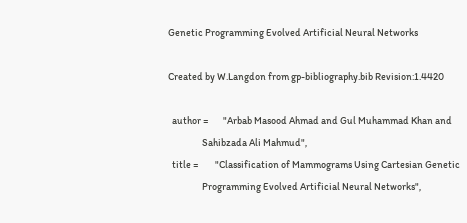Genetic Programming Evolved Artificial Neural Networks

Created by W.Langdon from gp-bibliography.bib Revision:1.4420

  author =       "Arbab Masood Ahmad and Gul Muhammad Khan and
                 Sahibzada Ali Mahmud",
  title =        "Classification of Mammograms Using Cartesian Genetic
                 Programming Evolved Artificial Neural Networks",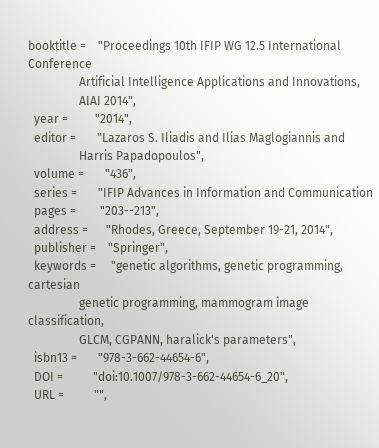booktitle =    "Proceedings 10th IFIP WG 12.5 International Conference
                 Artificial Intelligence Applications and Innovations,
                 AIAI 2014",
  year =         "2014",
  editor =       "Lazaros S. Iliadis and Ilias Maglogiannis and
                 Harris Papadopoulos",
  volume =       "436",
  series =       "IFIP Advances in Information and Communication
  pages =        "203--213",
  address =      "Rhodes, Greece, September 19-21, 2014",
  publisher =    "Springer",
  keywords =     "genetic algorithms, genetic programming, cartesian
                 genetic programming, mammogram image classification,
                 GLCM, CGPANN, haralick's parameters",
  isbn13 =       "978-3-662-44654-6",
  DOI =          "doi:10.1007/978-3-662-44654-6_20",
  URL =          "",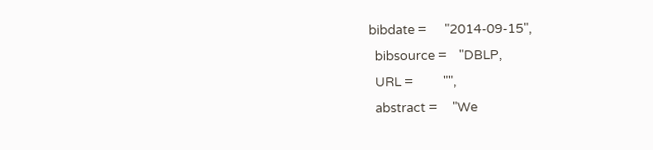bibdate =      "2014-09-15",
  bibsource =    "DBLP,
  URL =          "",
  abstract =     "We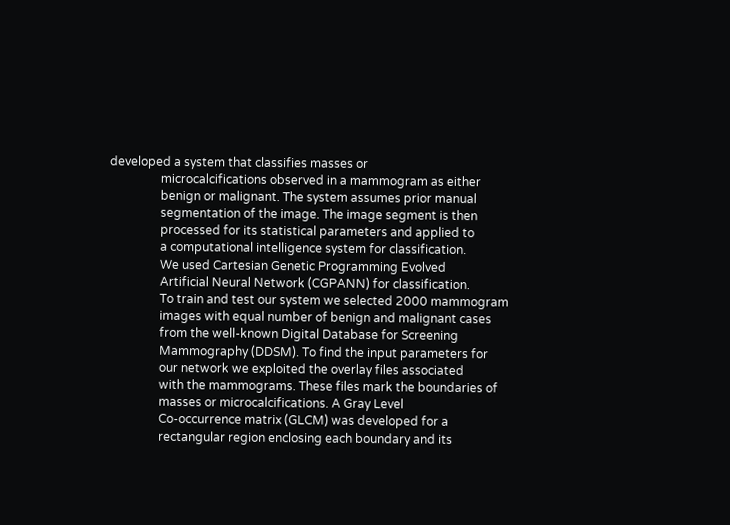developed a system that classifies masses or
                 microcalcifications observed in a mammogram as either
                 benign or malignant. The system assumes prior manual
                 segmentation of the image. The image segment is then
                 processed for its statistical parameters and applied to
                 a computational intelligence system for classification.
                 We used Cartesian Genetic Programming Evolved
                 Artificial Neural Network (CGPANN) for classification.
                 To train and test our system we selected 2000 mammogram
                 images with equal number of benign and malignant cases
                 from the well-known Digital Database for Screening
                 Mammography (DDSM). To find the input parameters for
                 our network we exploited the overlay files associated
                 with the mammograms. These files mark the boundaries of
                 masses or microcalcifications. A Gray Level
                 Co-occurrence matrix (GLCM) was developed for a
                 rectangular region enclosing each boundary and its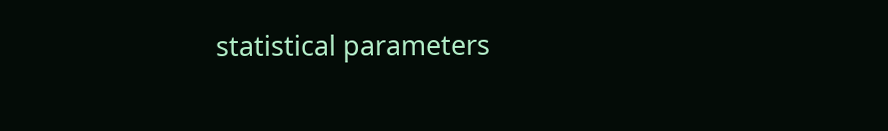statistical parameters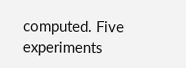computed. Five experiments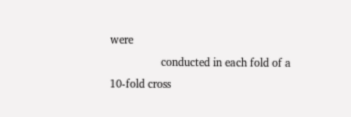were
                 conducted in each fold of a 10-fold cross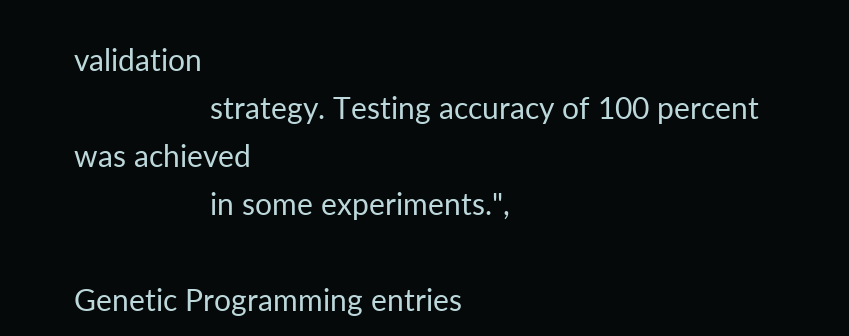validation
                 strategy. Testing accuracy of 100 percent was achieved
                 in some experiments.",

Genetic Programming entries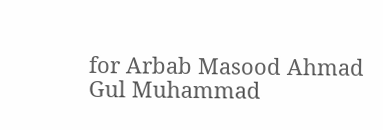for Arbab Masood Ahmad Gul Muhammad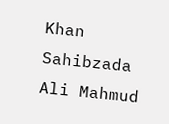Khan Sahibzada Ali Mahmud